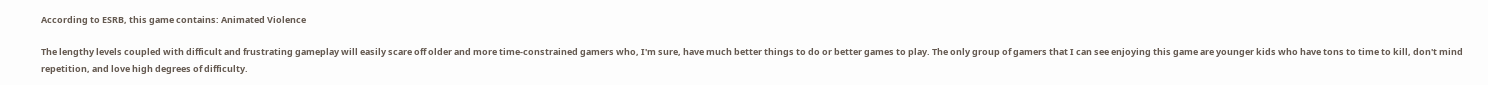According to ESRB, this game contains: Animated Violence

The lengthy levels coupled with difficult and frustrating gameplay will easily scare off older and more time-constrained gamers who, I'm sure, have much better things to do or better games to play. The only group of gamers that I can see enjoying this game are younger kids who have tons to time to kill, don't mind repetition, and love high degrees of difficulty.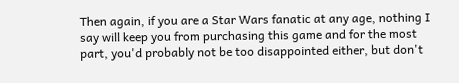Then again, if you are a Star Wars fanatic at any age, nothing I say will keep you from purchasing this game and for the most part, you'd probably not be too disappointed either, but don't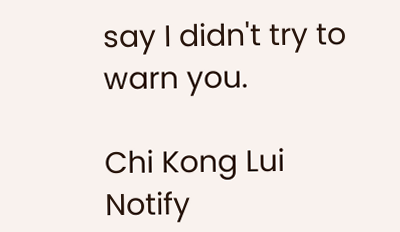say I didn't try to warn you.

Chi Kong Lui
Notify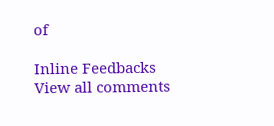of

Inline Feedbacks
View all comments